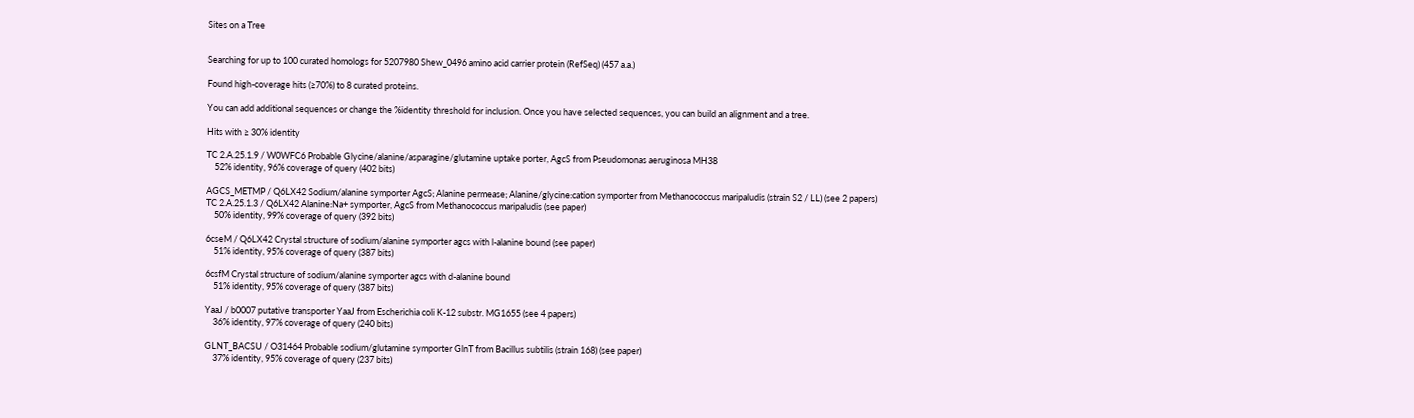Sites on a Tree


Searching for up to 100 curated homologs for 5207980 Shew_0496 amino acid carrier protein (RefSeq) (457 a.a.)

Found high-coverage hits (≥70%) to 8 curated proteins.

You can add additional sequences or change the %identity threshold for inclusion. Once you have selected sequences, you can build an alignment and a tree.

Hits with ≥ 30% identity

TC 2.A.25.1.9 / W0WFC6 Probable Glycine/alanine/asparagine/glutamine uptake porter, AgcS from Pseudomonas aeruginosa MH38
    52% identity, 96% coverage of query (402 bits)

AGCS_METMP / Q6LX42 Sodium/alanine symporter AgcS; Alanine permease; Alanine/glycine:cation symporter from Methanococcus maripaludis (strain S2 / LL) (see 2 papers)
TC 2.A.25.1.3 / Q6LX42 Alanine:Na+ symporter, AgcS from Methanococcus maripaludis (see paper)
    50% identity, 99% coverage of query (392 bits)

6cseM / Q6LX42 Crystal structure of sodium/alanine symporter agcs with l-alanine bound (see paper)
    51% identity, 95% coverage of query (387 bits)

6csfM Crystal structure of sodium/alanine symporter agcs with d-alanine bound
    51% identity, 95% coverage of query (387 bits)

YaaJ / b0007 putative transporter YaaJ from Escherichia coli K-12 substr. MG1655 (see 4 papers)
    36% identity, 97% coverage of query (240 bits)

GLNT_BACSU / O31464 Probable sodium/glutamine symporter GlnT from Bacillus subtilis (strain 168) (see paper)
    37% identity, 95% coverage of query (237 bits)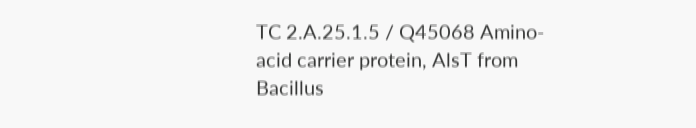TC 2.A.25.1.5 / Q45068 Amino-acid carrier protein, AlsT from Bacillus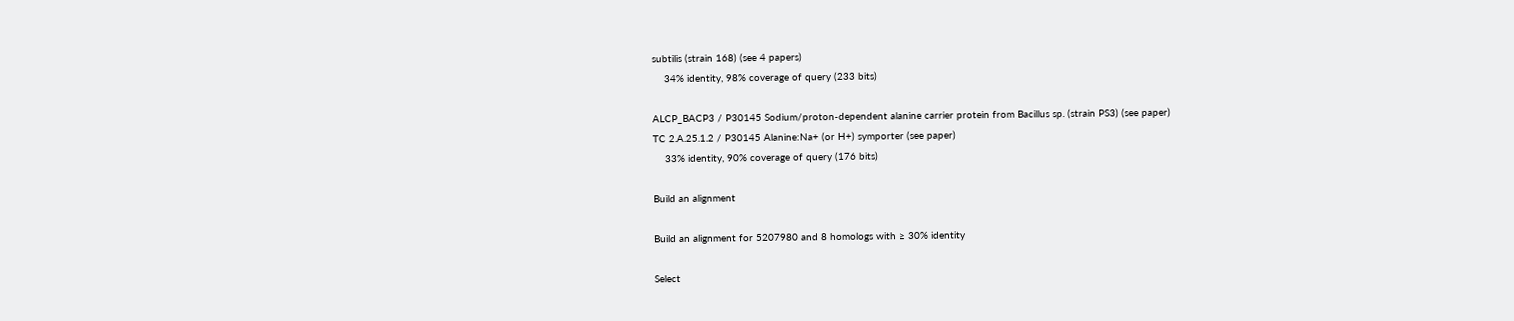subtilis (strain 168) (see 4 papers)
    34% identity, 98% coverage of query (233 bits)

ALCP_BACP3 / P30145 Sodium/proton-dependent alanine carrier protein from Bacillus sp. (strain PS3) (see paper)
TC 2.A.25.1.2 / P30145 Alanine:Na+ (or H+) symporter (see paper)
    33% identity, 90% coverage of query (176 bits)

Build an alignment

Build an alignment for 5207980 and 8 homologs with ≥ 30% identity

Select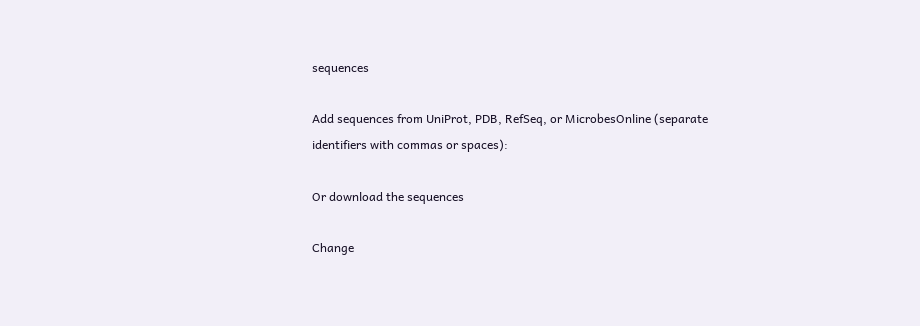sequences

Add sequences from UniProt, PDB, RefSeq, or MicrobesOnline (separate identifiers with commas or spaces):

Or download the sequences

Change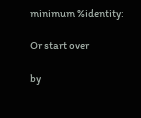minimum %identity:

Or start over

by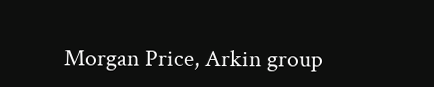Morgan Price, Arkin group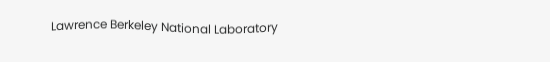Lawrence Berkeley National Laboratory